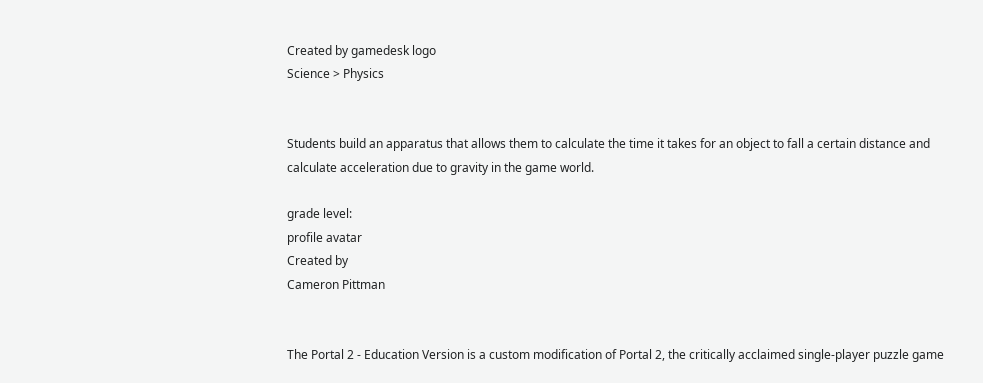Created by gamedesk logo
Science > Physics


Students build an apparatus that allows them to calculate the time it takes for an object to fall a certain distance and calculate acceleration due to gravity in the game world.

grade level:
profile avatar
Created by
Cameron Pittman


The Portal 2 - Education Version is a custom modification of Portal 2, the critically acclaimed single-player puzzle game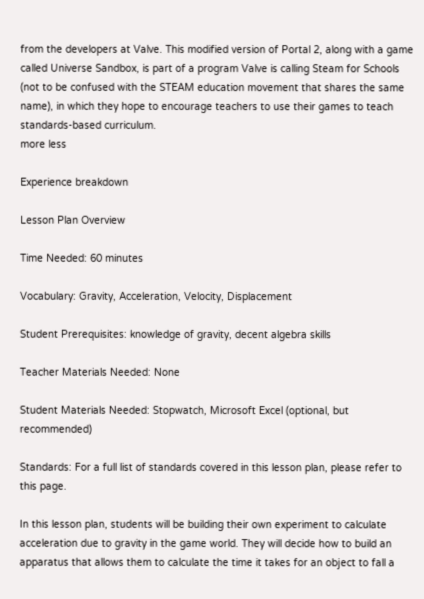from the developers at Valve. This modified version of Portal 2, along with a game called Universe Sandbox, is part of a program Valve is calling Steam for Schools (not to be confused with the STEAM education movement that shares the same name), in which they hope to encourage teachers to use their games to teach standards-based curriculum.
more less

Experience breakdown

Lesson Plan Overview

Time Needed: 60 minutes

Vocabulary: Gravity, Acceleration, Velocity, Displacement

Student Prerequisites: knowledge of gravity, decent algebra skills

Teacher Materials Needed: None

Student Materials Needed: Stopwatch, Microsoft Excel (optional, but recommended)

Standards: For a full list of standards covered in this lesson plan, please refer to this page.

In this lesson plan, students will be building their own experiment to calculate acceleration due to gravity in the game world. They will decide how to build an apparatus that allows them to calculate the time it takes for an object to fall a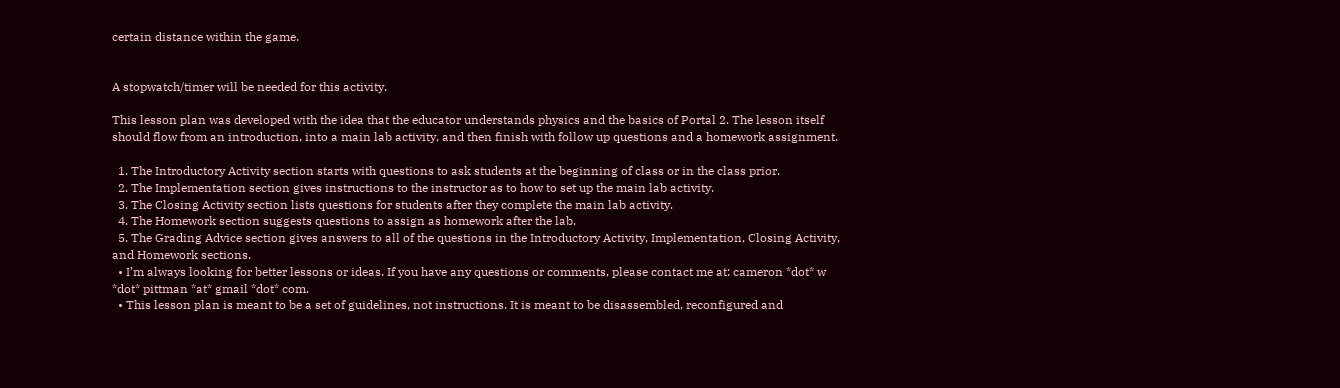certain distance within the game.


A stopwatch/timer will be needed for this activity.

This lesson plan was developed with the idea that the educator understands physics and the basics of Portal 2. The lesson itself should flow from an introduction, into a main lab activity, and then finish with follow up questions and a homework assignment.

  1. The Introductory Activity section starts with questions to ask students at the beginning of class or in the class prior.
  2. The Implementation section gives instructions to the instructor as to how to set up the main lab activity.
  3. The Closing Activity section lists questions for students after they complete the main lab activity.
  4. The Homework section suggests questions to assign as homework after the lab.
  5. The Grading Advice section gives answers to all of the questions in the Introductory Activity, Implementation, Closing Activity, and Homework sections.
  • I’m always looking for better lessons or ideas. If you have any questions or comments, please contact me at: cameron *dot* w *dot* pittman *at* gmail *dot* com.
  • This lesson plan is meant to be a set of guidelines, not instructions. It is meant to be disassembled, reconfigured and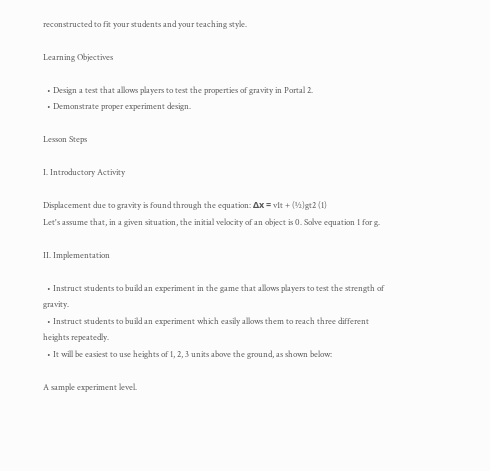reconstructed to fit your students and your teaching style.

Learning Objectives

  • Design a test that allows players to test the properties of gravity in Portal 2.
  • Demonstrate proper experiment design.

Lesson Steps

I. Introductory Activity

Displacement due to gravity is found through the equation: Δx = v1t + (½)gt2 (1)
Let's assume that, in a given situation, the initial velocity of an object is 0. Solve equation 1 for g.

II. Implementation

  • Instruct students to build an experiment in the game that allows players to test the strength of gravity.
  • Instruct students to build an experiment which easily allows them to reach three different heights repeatedly.
  • It will be easiest to use heights of 1, 2, 3 units above the ground, as shown below:

A sample experiment level.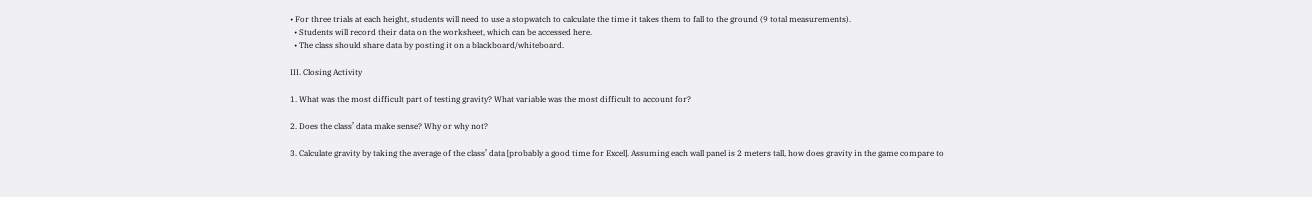• For three trials at each height, students will need to use a stopwatch to calculate the time it takes them to fall to the ground (9 total measurements).
  • Students will record their data on the worksheet, which can be accessed here.
  • The class should share data by posting it on a blackboard/whiteboard.

III. Closing Activity

1. What was the most difficult part of testing gravity? What variable was the most difficult to account for?

2. Does the class’ data make sense? Why or why not?

3. Calculate gravity by taking the average of the class’ data [probably a good time for Excel]. Assuming each wall panel is 2 meters tall, how does gravity in the game compare to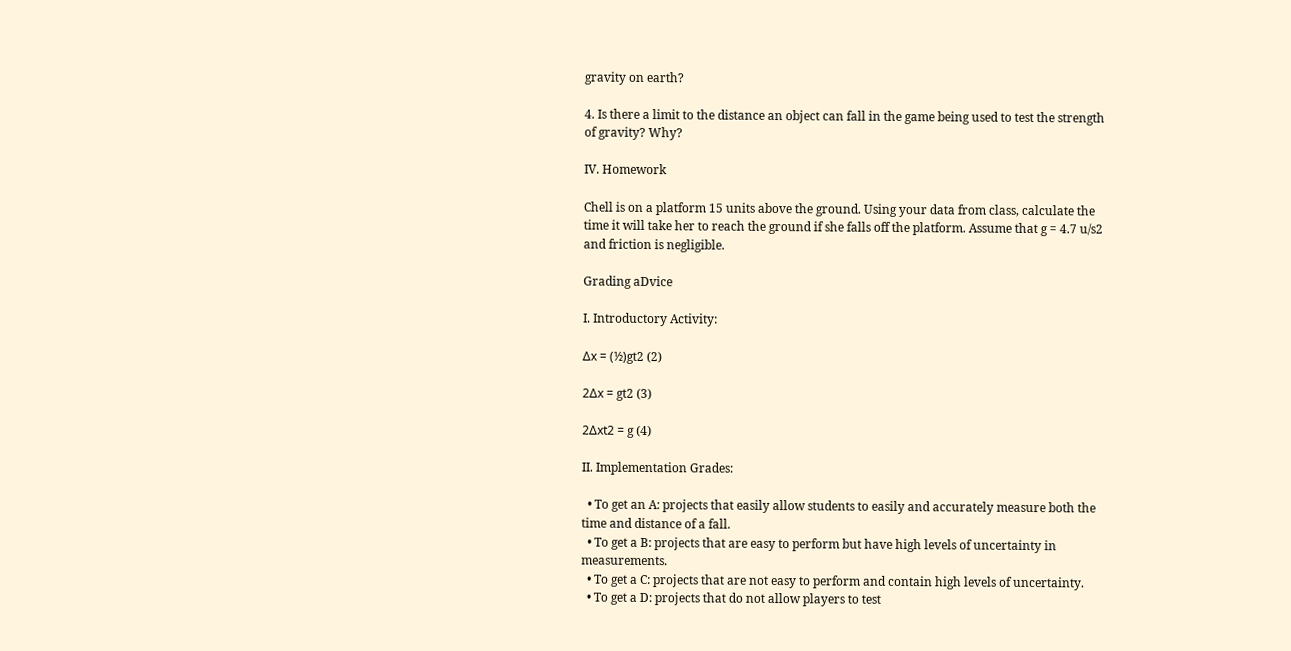gravity on earth?

4. Is there a limit to the distance an object can fall in the game being used to test the strength of gravity? Why?

IV. Homework

Chell is on a platform 15 units above the ground. Using your data from class, calculate the time it will take her to reach the ground if she falls off the platform. Assume that g = 4.7 u/s2 and friction is negligible.

Grading aDvice

I. Introductory Activity:

Δx = (½)gt2 (2)

2Δx = gt2 (3)

2Δxt2 = g (4)

II. Implementation Grades:

  • To get an A: projects that easily allow students to easily and accurately measure both the time and distance of a fall.
  • To get a B: projects that are easy to perform but have high levels of uncertainty in measurements.
  • To get a C: projects that are not easy to perform and contain high levels of uncertainty.
  • To get a D: projects that do not allow players to test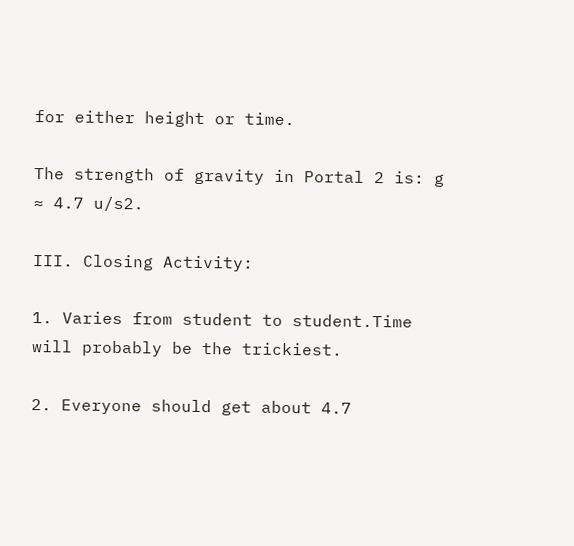for either height or time.

The strength of gravity in Portal 2 is: g ≈ 4.7 u/s2.

III. Closing Activity:

1. Varies from student to student.Time will probably be the trickiest.

2. Everyone should get about 4.7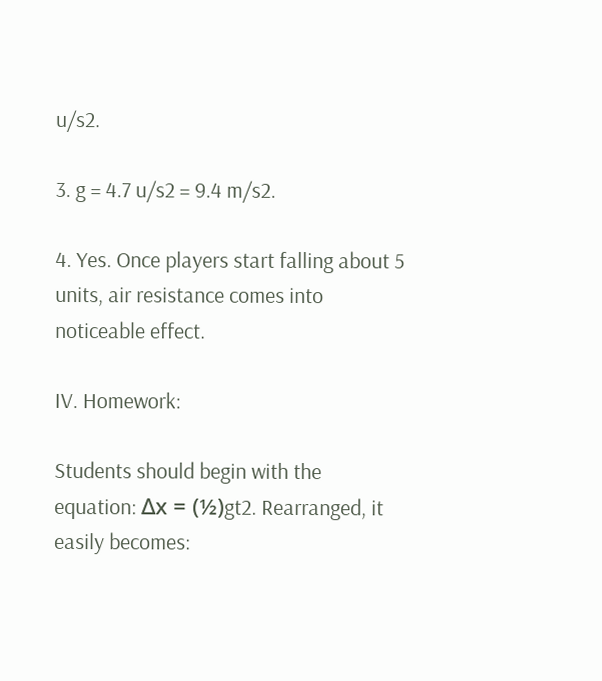u/s2.

3. g = 4.7 u/s2 = 9.4 m/s2.

4. Yes. Once players start falling about 5 units, air resistance comes into noticeable effect.

IV. Homework:

Students should begin with the equation: Δx = (½)gt2. Rearranged, it easily becomes: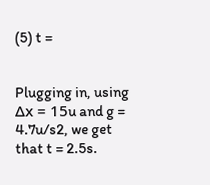(5) t =


Plugging in, using Δx = 15u and g = 4.7u/s2, we get that t = 2.5s.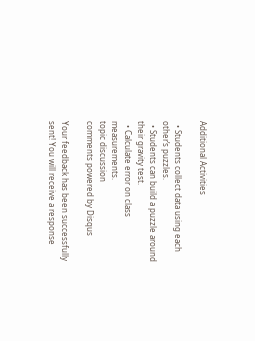Additional Activities

  • Students collect data using each other’s puzzles.
  • Students can build a puzzle around their gravity test.
  • Calculate error on class measurements.
topic discussion
comments powered by Disqus

Your feedback has been successfully sent! You will receive a response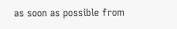as soon as possible from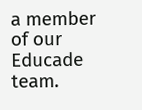a member of our Educade team.